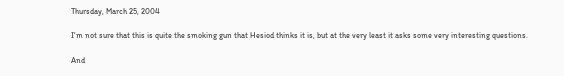Thursday, March 25, 2004

I'm not sure that this is quite the smoking gun that Hesiod thinks it is, but at the very least it asks some very interesting questions.

And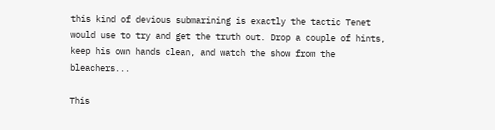this kind of devious submarining is exactly the tactic Tenet would use to try and get the truth out. Drop a couple of hints, keep his own hands clean, and watch the show from the bleachers...

This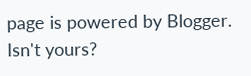page is powered by Blogger. Isn't yours?